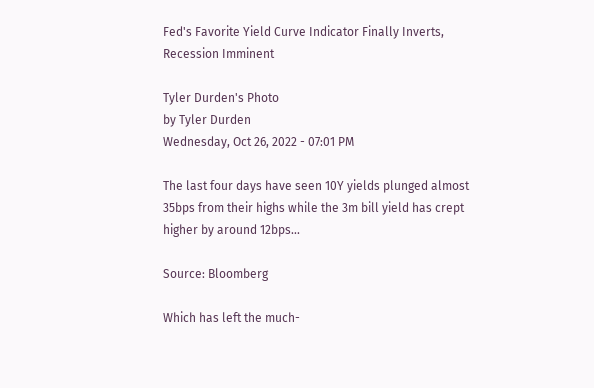Fed's Favorite Yield Curve Indicator Finally Inverts, Recession Imminent

Tyler Durden's Photo
by Tyler Durden
Wednesday, Oct 26, 2022 - 07:01 PM

The last four days have seen 10Y yields plunged almost 35bps from their highs while the 3m bill yield has crept higher by around 12bps...

Source: Bloomberg

Which has left the much-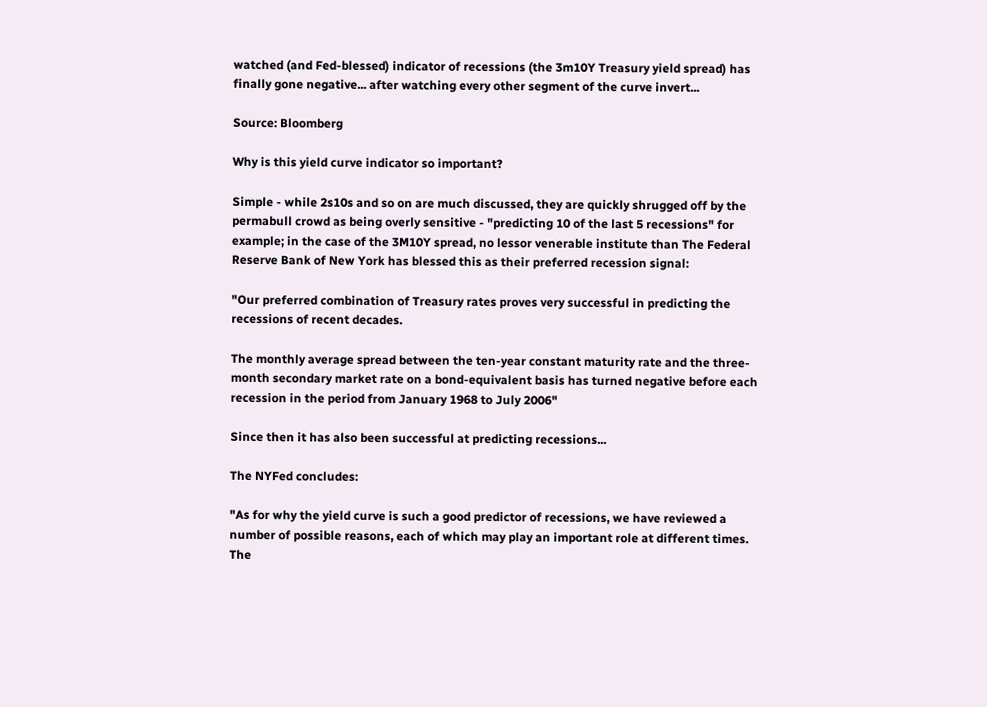watched (and Fed-blessed) indicator of recessions (the 3m10Y Treasury yield spread) has finally gone negative... after watching every other segment of the curve invert...

Source: Bloomberg

Why is this yield curve indicator so important?

Simple - while 2s10s and so on are much discussed, they are quickly shrugged off by the permabull crowd as being overly sensitive - "predicting 10 of the last 5 recessions" for example; in the case of the 3M10Y spread, no lessor venerable institute than The Federal Reserve Bank of New York has blessed this as their preferred recession signal:

"Our preferred combination of Treasury rates proves very successful in predicting the recessions of recent decades.

The monthly average spread between the ten-year constant maturity rate and the three-month secondary market rate on a bond-equivalent basis has turned negative before each recession in the period from January 1968 to July 2006"

Since then it has also been successful at predicting recessions...

The NYFed concludes:

"As for why the yield curve is such a good predictor of recessions, we have reviewed a number of possible reasons, each of which may play an important role at different times. The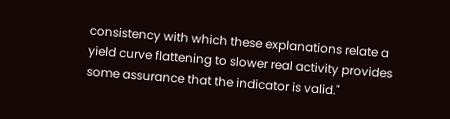consistency with which these explanations relate a yield curve flattening to slower real activity provides some assurance that the indicator is valid."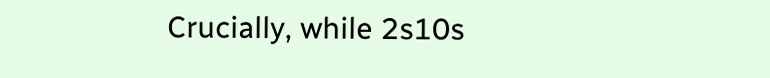Crucially, while 2s10s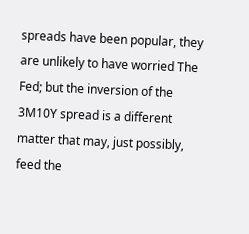spreads have been popular, they are unlikely to have worried The Fed; but the inversion of the 3M10Y spread is a different matter that may, just possibly, feed the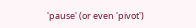'pause' (or even 'pivot')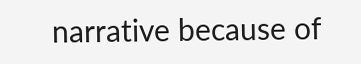narrative because of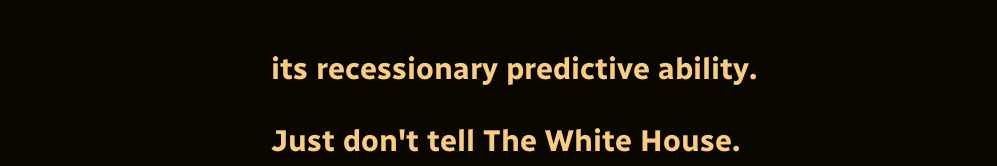its recessionary predictive ability.

Just don't tell The White House.